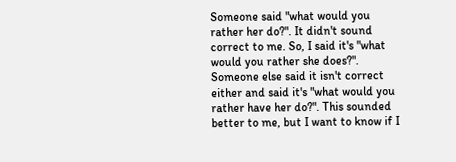Someone said "what would you rather her do?". It didn't sound correct to me. So, I said it's "what would you rather she does?". Someone else said it isn't correct either and said it's "what would you rather have her do?". This sounded better to me, but I want to know if I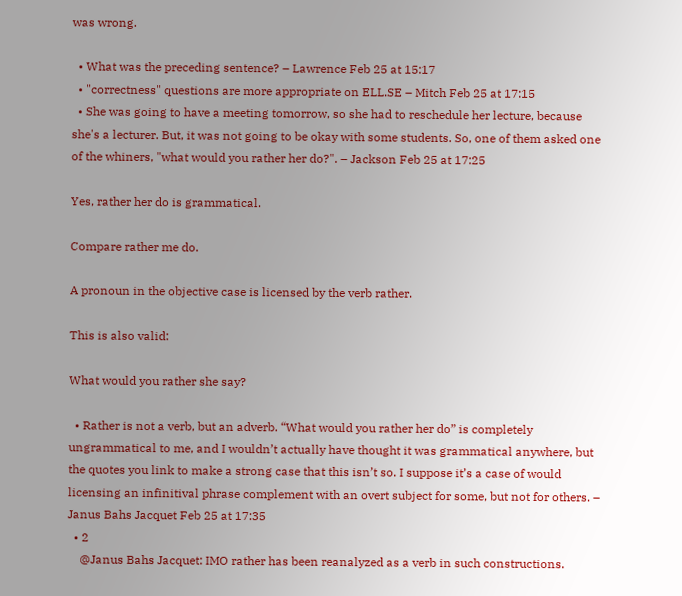was wrong.

  • What was the preceding sentence? – Lawrence Feb 25 at 15:17
  • "correctness" questions are more appropriate on ELL.SE – Mitch Feb 25 at 17:15
  • She was going to have a meeting tomorrow, so she had to reschedule her lecture, because she's a lecturer. But, it was not going to be okay with some students. So, one of them asked one of the whiners, "what would you rather her do?". – Jackson Feb 25 at 17:25

Yes, rather her do is grammatical.

Compare rather me do.

A pronoun in the objective case is licensed by the verb rather.

This is also valid:

What would you rather she say?

  • Rather is not a verb, but an adverb. “What would you rather her do” is completely ungrammatical to me, and I wouldn’t actually have thought it was grammatical anywhere, but the quotes you link to make a strong case that this isn’t so. I suppose it’s a case of would licensing an infinitival phrase complement with an overt subject for some, but not for others. – Janus Bahs Jacquet Feb 25 at 17:35
  • 2
    @Janus Bahs Jacquet: IMO rather has been reanalyzed as a verb in such constructions.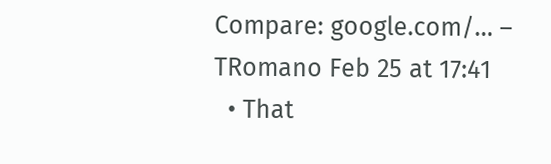Compare: google.com/… – TRomano Feb 25 at 17:41
  • That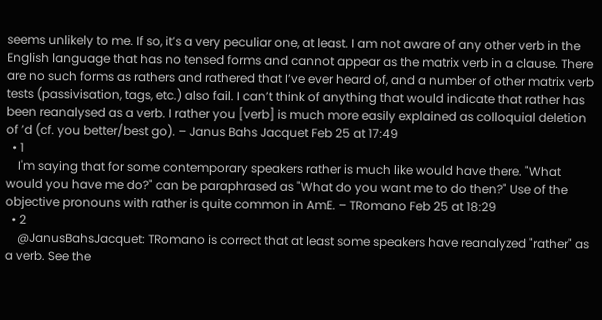seems unlikely to me. If so, it’s a very peculiar one, at least. I am not aware of any other verb in the English language that has no tensed forms and cannot appear as the matrix verb in a clause. There are no such forms as rathers and rathered that I’ve ever heard of, and a number of other matrix verb tests (passivisation, tags, etc.) also fail. I can’t think of anything that would indicate that rather has been reanalysed as a verb. I rather you [verb] is much more easily explained as colloquial deletion of ’d (cf. you better/best go). – Janus Bahs Jacquet Feb 25 at 17:49
  • 1
    I'm saying that for some contemporary speakers rather is much like would have there. "What would you have me do?" can be paraphrased as "What do you want me to do then?" Use of the objective pronouns with rather is quite common in AmE. – TRomano Feb 25 at 18:29
  • 2
    @JanusBahsJacquet: TRomano is correct that at least some speakers have reanalyzed "rather" as a verb. See the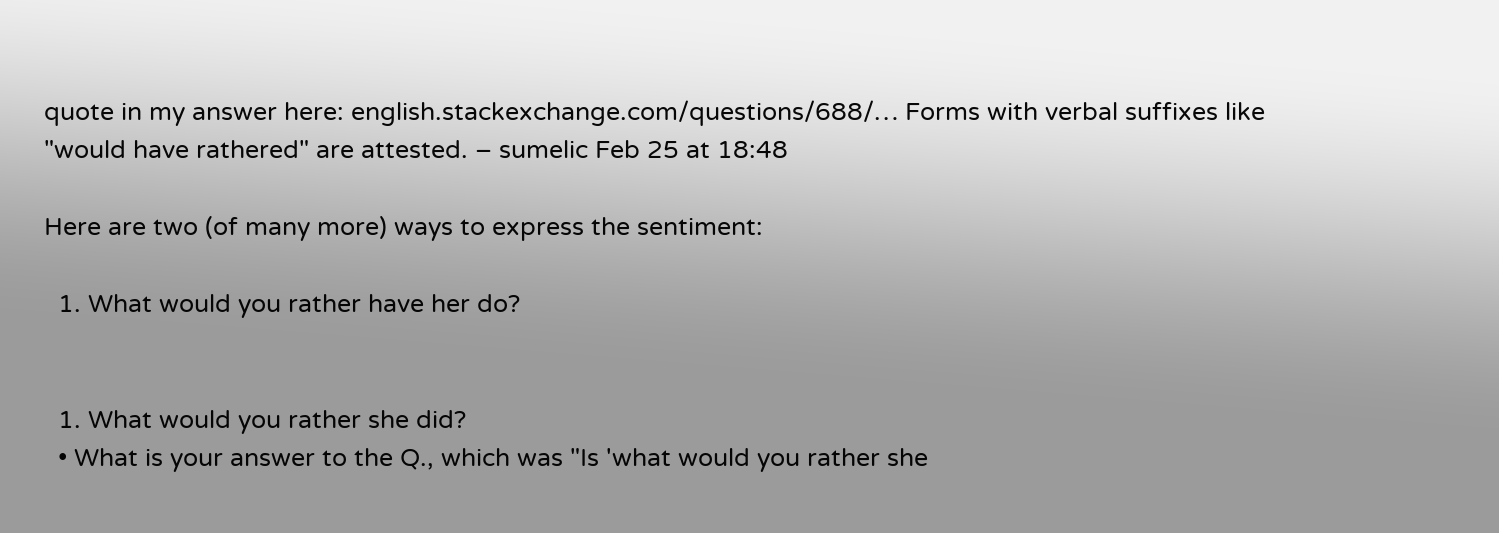quote in my answer here: english.stackexchange.com/questions/688/… Forms with verbal suffixes like "would have rathered" are attested. – sumelic Feb 25 at 18:48

Here are two (of many more) ways to express the sentiment:

  1. What would you rather have her do?


  1. What would you rather she did?
  • What is your answer to the Q., which was "Is 'what would you rather she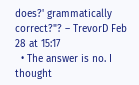does?' grammatically correct?"? – TrevorD Feb 28 at 15:17
  • The answer is no. I thought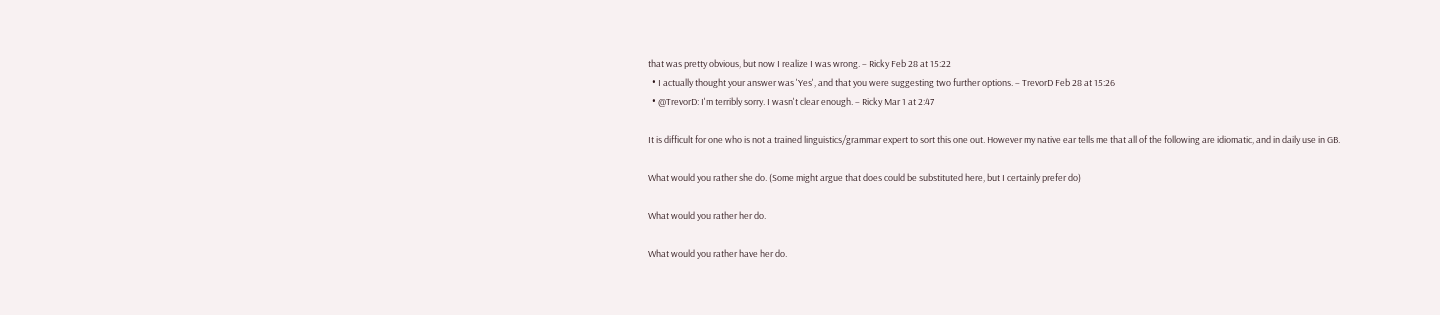that was pretty obvious, but now I realize I was wrong. – Ricky Feb 28 at 15:22
  • I actually thought your answer was 'Yes', and that you were suggesting two further options. – TrevorD Feb 28 at 15:26
  • @TrevorD: I'm terribly sorry. I wasn't clear enough. – Ricky Mar 1 at 2:47

It is difficult for one who is not a trained linguistics/grammar expert to sort this one out. However my native ear tells me that all of the following are idiomatic, and in daily use in GB.

What would you rather she do. (Some might argue that does could be substituted here, but I certainly prefer do)

What would you rather her do.

What would you rather have her do.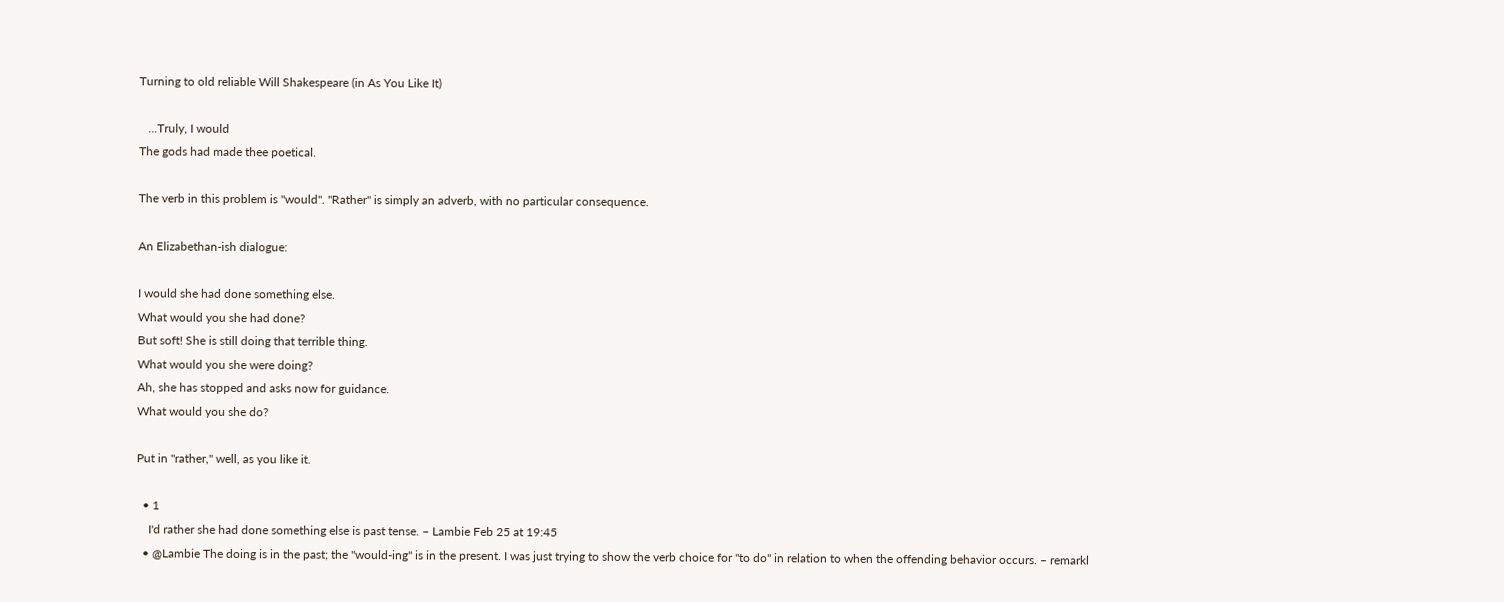Turning to old reliable Will Shakespeare (in As You Like It)

   ...Truly, I would
The gods had made thee poetical.

The verb in this problem is "would". "Rather" is simply an adverb, with no particular consequence.

An Elizabethan-ish dialogue:

I would she had done something else.
What would you she had done?
But soft! She is still doing that terrible thing.
What would you she were doing?
Ah, she has stopped and asks now for guidance.
What would you she do?

Put in "rather," well, as you like it.

  • 1
    I'd rather she had done something else is past tense. – Lambie Feb 25 at 19:45
  • @Lambie The doing is in the past; the "would-ing" is in the present. I was just trying to show the verb choice for "to do" in relation to when the offending behavior occurs. – remarkl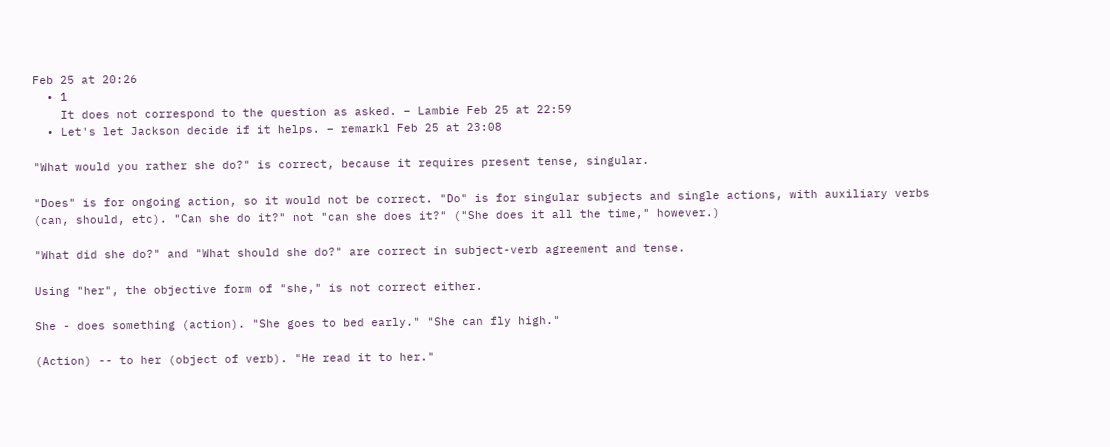Feb 25 at 20:26
  • 1
    It does not correspond to the question as asked. – Lambie Feb 25 at 22:59
  • Let's let Jackson decide if it helps. – remarkl Feb 25 at 23:08

"What would you rather she do?" is correct, because it requires present tense, singular.

"Does" is for ongoing action, so it would not be correct. "Do" is for singular subjects and single actions, with auxiliary verbs (can, should, etc). "Can she do it?" not "can she does it?" ("She does it all the time," however.)

"What did she do?" and "What should she do?" are correct in subject-verb agreement and tense.

Using "her", the objective form of "she," is not correct either.

She - does something (action). "She goes to bed early." "She can fly high."

(Action) -- to her (object of verb). "He read it to her."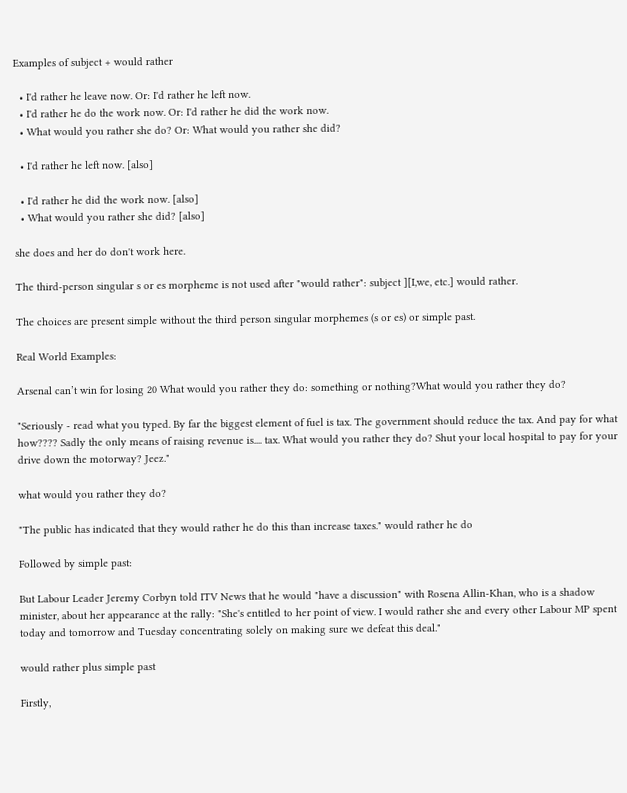Examples of subject + would rather

  • I'd rather he leave now. Or: I'd rather he left now.
  • I'd rather he do the work now. Or: I'd rather he did the work now.
  • What would you rather she do? Or: What would you rather she did?

  • I'd rather he left now. [also]

  • I'd rather he did the work now. [also]
  • What would you rather she did? [also]

she does and her do don't work here.

The third-person singular s or es morpheme is not used after "would rather": subject ][I,we, etc.] would rather.

The choices are present simple without the third person singular morphemes (s or es) or simple past.

Real World Examples:

Arsenal can’t win for losing 20 What would you rather they do: something or nothing?What would you rather they do?

"Seriously - read what you typed. By far the biggest element of fuel is tax. The government should reduce the tax. And pay for what how???? Sadly the only means of raising revenue is.... tax. What would you rather they do? Shut your local hospital to pay for your drive down the motorway? Jeez."

what would you rather they do?

"The public has indicated that they would rather he do this than increase taxes." would rather he do

Followed by simple past:

But Labour Leader Jeremy Corbyn told ITV News that he would "have a discussion" with Rosena Allin-Khan, who is a shadow minister, about her appearance at the rally: "She's entitled to her point of view. I would rather she and every other Labour MP spent today and tomorrow and Tuesday concentrating solely on making sure we defeat this deal."

would rather plus simple past

Firstly,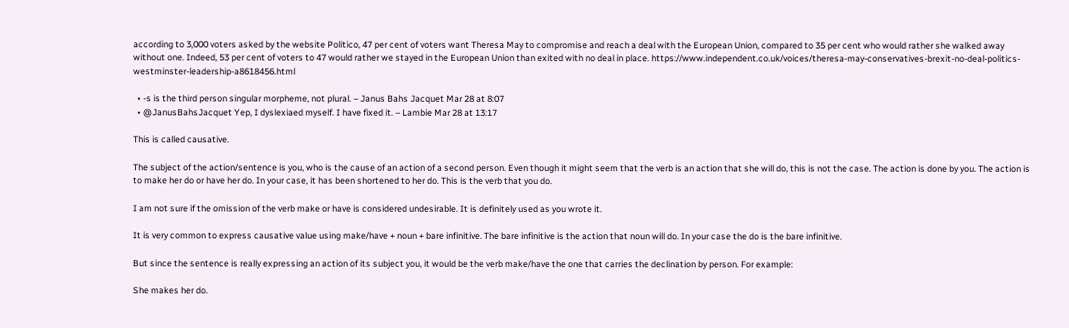according to 3,000 voters asked by the website Politico, 47 per cent of voters want Theresa May to compromise and reach a deal with the European Union, compared to 35 per cent who would rather she walked away without one. Indeed, 53 per cent of voters to 47 would rather we stayed in the European Union than exited with no deal in place. https://www.independent.co.uk/voices/theresa-may-conservatives-brexit-no-deal-politics-westminster-leadership-a8618456.html

  • -s is the third person singular morpheme, not plural. – Janus Bahs Jacquet Mar 28 at 8:07
  • @JanusBahsJacquet Yep, I dyslexiaed myself. I have fixed it. – Lambie Mar 28 at 13:17

This is called causative.

The subject of the action/sentence is you, who is the cause of an action of a second person. Even though it might seem that the verb is an action that she will do, this is not the case. The action is done by you. The action is to make her do or have her do. In your case, it has been shortened to her do. This is the verb that you do.

I am not sure if the omission of the verb make or have is considered undesirable. It is definitely used as you wrote it.

It is very common to express causative value using make/have + noun + bare infinitive. The bare infinitive is the action that noun will do. In your case the do is the bare infinitive.

But since the sentence is really expressing an action of its subject you, it would be the verb make/have the one that carries the declination by person. For example:

She makes her do.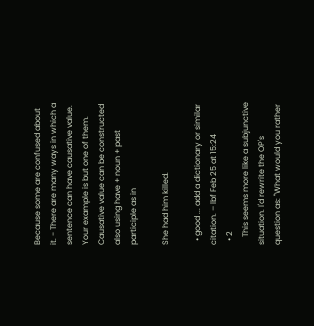Because some are confused about it. - There are many ways in which a sentence can have causative value. Your example is but one of them. Causative value can be constructed also using have + noun + past participle as in

She had him killed.

  • good ... add a dictionary or similar citation. – lbf Feb 25 at 15:24
  • 2
    This seems more like a subjunctive situation. I'd rewrite the OP's question as: "What would you rather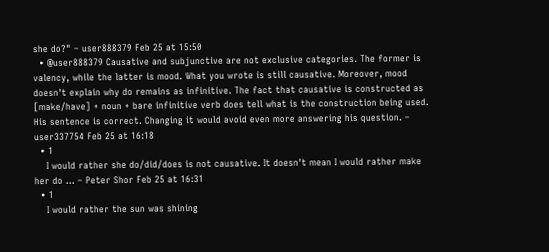she do?" – user888379 Feb 25 at 15:50
  • @user888379 Causative and subjunctive are not exclusive categories. The former is valency, while the latter is mood. What you wrote is still causative. Moreover, mood doesn't explain why do remains as infinitive. The fact that causative is constructed as [make/have] + noun + bare infinitive verb does tell what is the construction being used. His sentence is correct. Changing it would avoid even more answering his question. – user337754 Feb 25 at 16:18
  • 1
    I would rather she do/did/does is not causative. It doesn't mean I would rather make her do ... – Peter Shor Feb 25 at 16:31
  • 1
    I would rather the sun was shining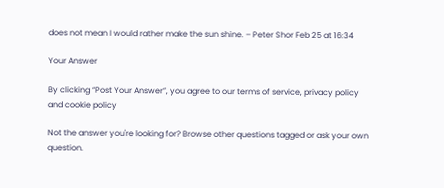does not mean I would rather make the sun shine. – Peter Shor Feb 25 at 16:34

Your Answer

By clicking “Post Your Answer”, you agree to our terms of service, privacy policy and cookie policy

Not the answer you're looking for? Browse other questions tagged or ask your own question.